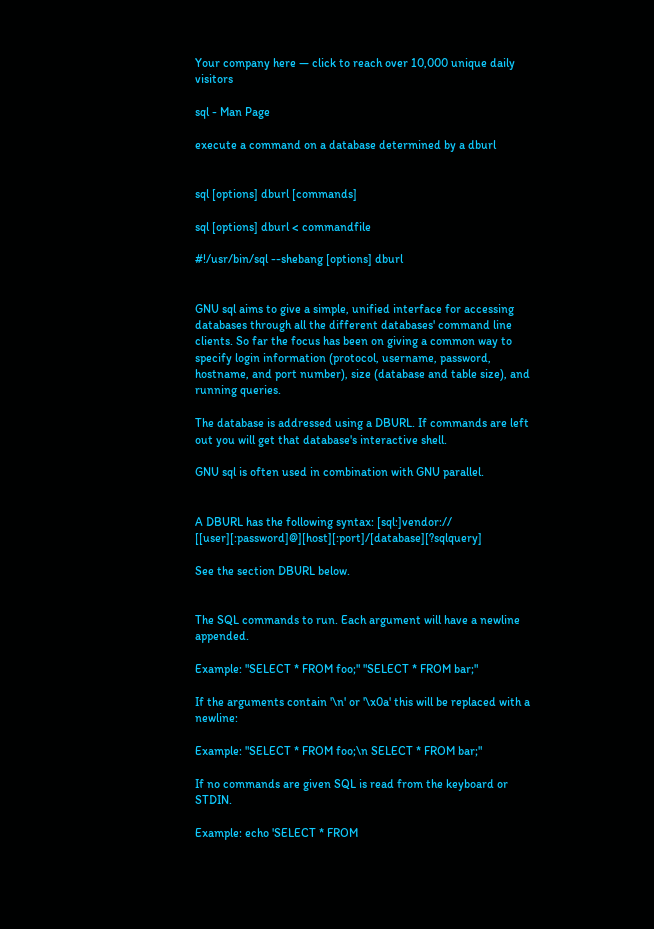Your company here — click to reach over 10,000 unique daily visitors

sql - Man Page

execute a command on a database determined by a dburl


sql [options] dburl [commands]

sql [options] dburl < commandfile

#!/usr/bin/sql --shebang [options] dburl


GNU sql aims to give a simple, unified interface for accessing databases through all the different databases' command line clients. So far the focus has been on giving a common way to specify login information (protocol, username, password, hostname, and port number), size (database and table size), and running queries.

The database is addressed using a DBURL. If commands are left out you will get that database's interactive shell.

GNU sql is often used in combination with GNU parallel.


A DBURL has the following syntax: [sql:]vendor:// [[user][:password]@][host][:port]/[database][?sqlquery]

See the section DBURL below.


The SQL commands to run. Each argument will have a newline appended.

Example: "SELECT * FROM foo;" "SELECT * FROM bar;"

If the arguments contain '\n' or '\x0a' this will be replaced with a newline:

Example: "SELECT * FROM foo;\n SELECT * FROM bar;"

If no commands are given SQL is read from the keyboard or STDIN.

Example: echo 'SELECT * FROM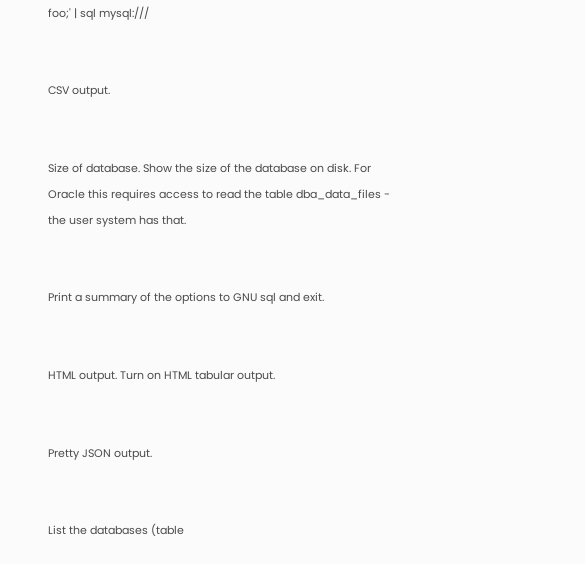foo;' | sql mysql:///


CSV output.


Size of database. Show the size of the database on disk. For Oracle this requires access to read the table dba_data_files - the user system has that.


Print a summary of the options to GNU sql and exit.


HTML output. Turn on HTML tabular output.


Pretty JSON output.


List the databases (table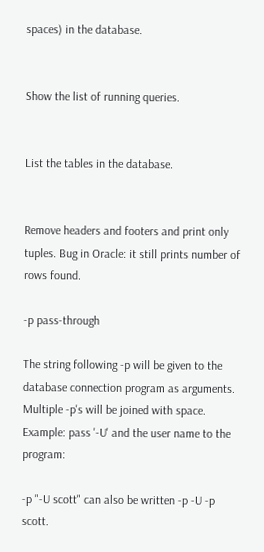spaces) in the database.


Show the list of running queries.


List the tables in the database.


Remove headers and footers and print only tuples. Bug in Oracle: it still prints number of rows found.

-p pass-through

The string following -p will be given to the database connection program as arguments. Multiple -p's will be joined with space. Example: pass '-U' and the user name to the program:

-p "-U scott" can also be written -p -U -p scott.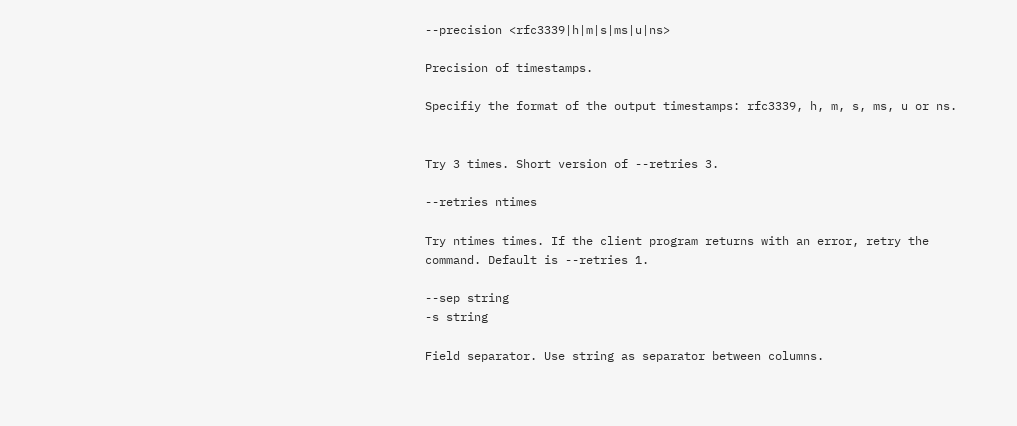--precision <rfc3339|h|m|s|ms|u|ns>

Precision of timestamps.

Specifiy the format of the output timestamps: rfc3339, h, m, s, ms, u or ns.


Try 3 times. Short version of --retries 3.

--retries ntimes

Try ntimes times. If the client program returns with an error, retry the command. Default is --retries 1.

--sep string
-s string

Field separator. Use string as separator between columns.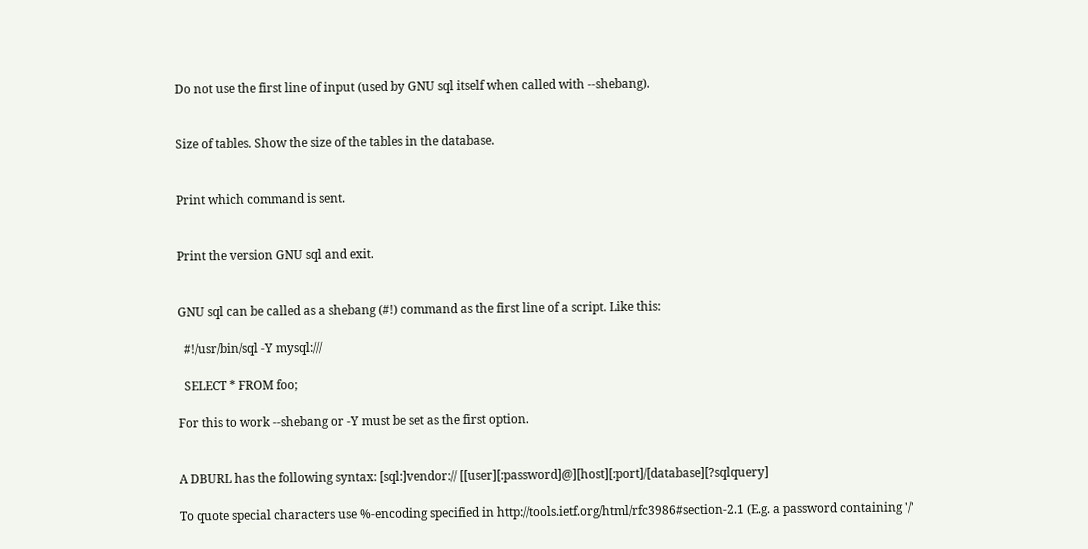Do not use the first line of input (used by GNU sql itself when called with --shebang).


Size of tables. Show the size of the tables in the database.


Print which command is sent.


Print the version GNU sql and exit.


GNU sql can be called as a shebang (#!) command as the first line of a script. Like this:

  #!/usr/bin/sql -Y mysql:///

  SELECT * FROM foo;

For this to work --shebang or -Y must be set as the first option.


A DBURL has the following syntax: [sql:]vendor:// [[user][:password]@][host][:port]/[database][?sqlquery]

To quote special characters use %-encoding specified in http://tools.ietf.org/html/rfc3986#section-2.1 (E.g. a password containing '/'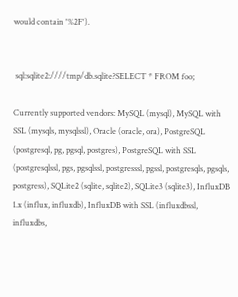would contain '%2F').


 sql:sqlite2:////tmp/db.sqlite?SELECT * FROM foo;

Currently supported vendors: MySQL (mysql), MySQL with SSL (mysqls, mysqlssl), Oracle (oracle, ora), PostgreSQL (postgresql, pg, pgsql, postgres), PostgreSQL with SSL (postgresqlssl, pgs, pgsqlssl, postgresssl, pgssl, postgresqls, pgsqls, postgress), SQLite2 (sqlite, sqlite2), SQLite3 (sqlite3), InfluxDB 1.x (influx, influxdb), InfluxDB with SSL (influxdbssl, influxdbs,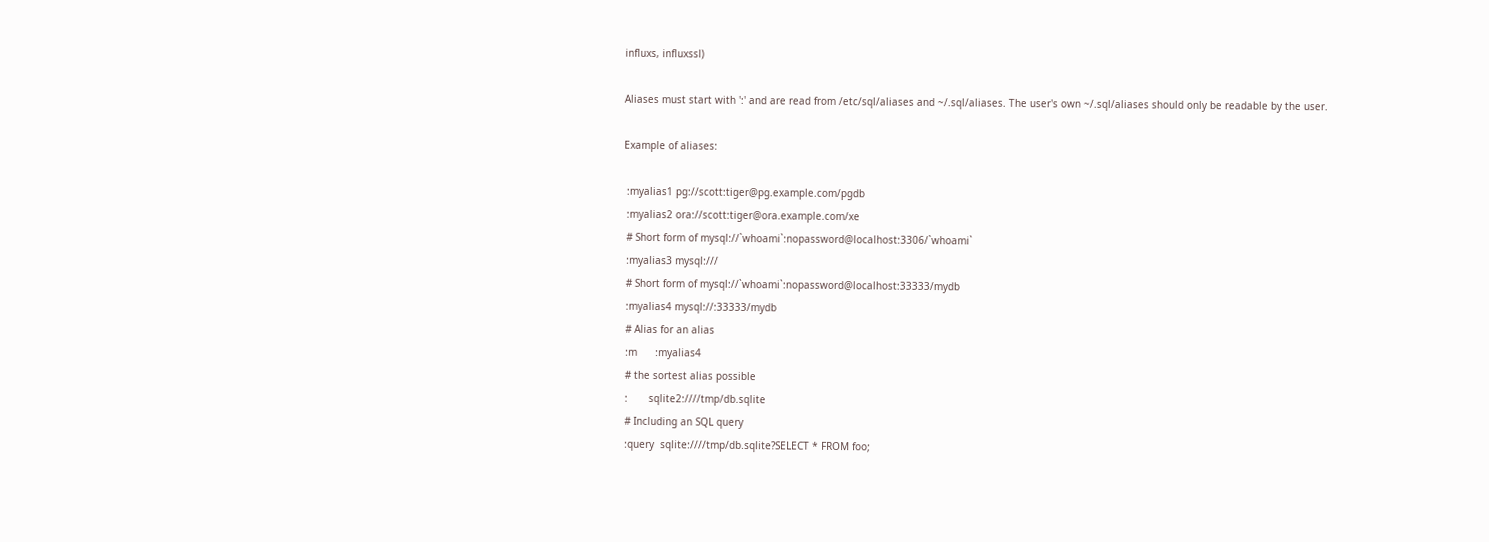influxs, influxssl)

Aliases must start with ':' and are read from /etc/sql/aliases and ~/.sql/aliases. The user's own ~/.sql/aliases should only be readable by the user.

Example of aliases:

 :myalias1 pg://scott:tiger@pg.example.com/pgdb
 :myalias2 ora://scott:tiger@ora.example.com/xe
 # Short form of mysql://`whoami`:nopassword@localhost:3306/`whoami`
 :myalias3 mysql:///
 # Short form of mysql://`whoami`:nopassword@localhost:33333/mydb
 :myalias4 mysql://:33333/mydb
 # Alias for an alias
 :m      :myalias4
 # the sortest alias possible
 :       sqlite2:////tmp/db.sqlite
 # Including an SQL query
 :query  sqlite:////tmp/db.sqlite?SELECT * FROM foo;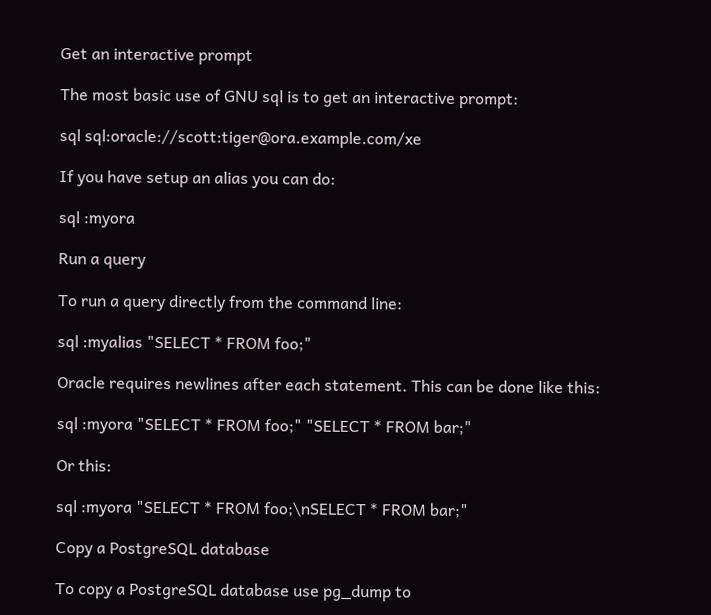Get an interactive prompt

The most basic use of GNU sql is to get an interactive prompt:

sql sql:oracle://scott:tiger@ora.example.com/xe

If you have setup an alias you can do:

sql :myora

Run a query

To run a query directly from the command line:

sql :myalias "SELECT * FROM foo;"

Oracle requires newlines after each statement. This can be done like this:

sql :myora "SELECT * FROM foo;" "SELECT * FROM bar;"

Or this:

sql :myora "SELECT * FROM foo;\nSELECT * FROM bar;"

Copy a PostgreSQL database

To copy a PostgreSQL database use pg_dump to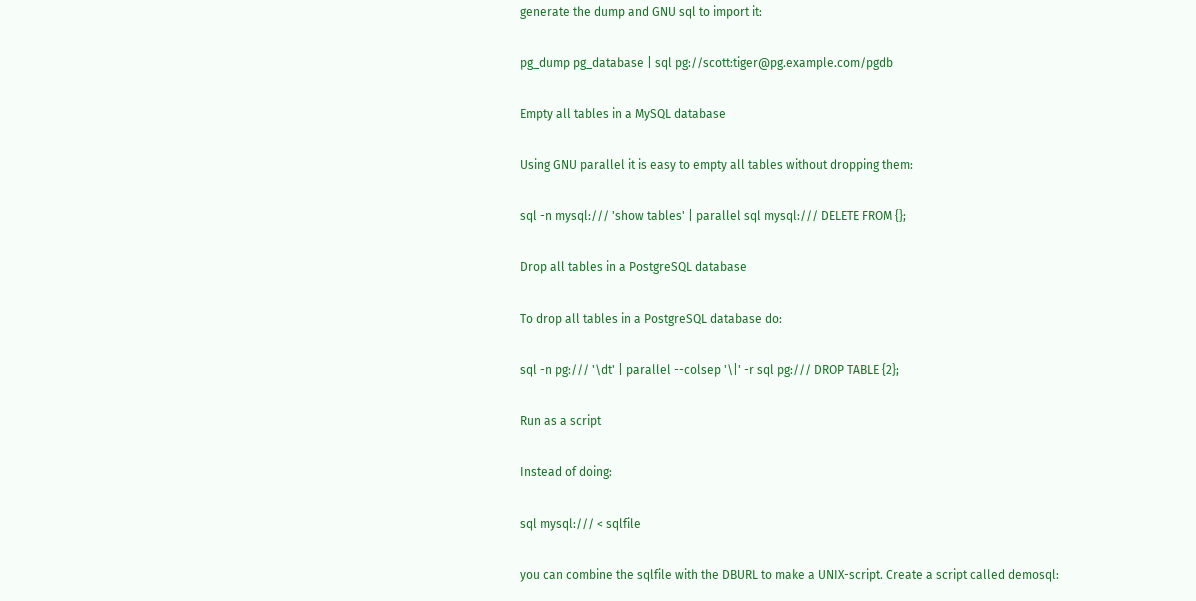generate the dump and GNU sql to import it:

pg_dump pg_database | sql pg://scott:tiger@pg.example.com/pgdb

Empty all tables in a MySQL database

Using GNU parallel it is easy to empty all tables without dropping them:

sql -n mysql:/// 'show tables' | parallel sql mysql:/// DELETE FROM {};

Drop all tables in a PostgreSQL database

To drop all tables in a PostgreSQL database do:

sql -n pg:/// '\dt' | parallel --colsep '\|' -r sql pg:/// DROP TABLE {2};

Run as a script

Instead of doing:

sql mysql:/// < sqlfile

you can combine the sqlfile with the DBURL to make a UNIX-script. Create a script called demosql: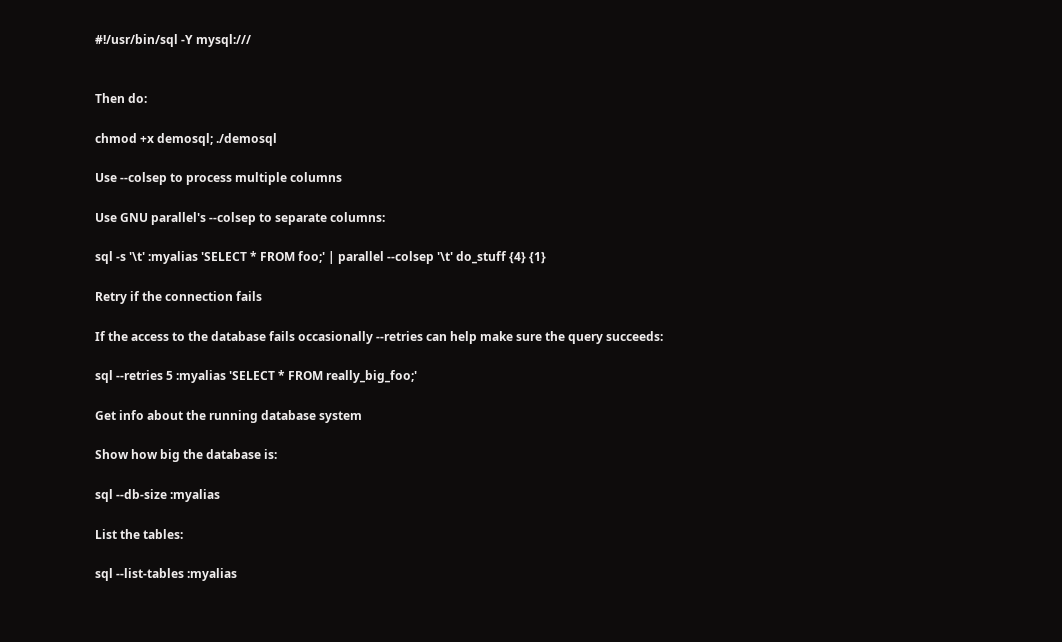#!/usr/bin/sql -Y mysql:///


Then do:

chmod +x demosql; ./demosql

Use --colsep to process multiple columns

Use GNU parallel's --colsep to separate columns:

sql -s '\t' :myalias 'SELECT * FROM foo;' | parallel --colsep '\t' do_stuff {4} {1}

Retry if the connection fails

If the access to the database fails occasionally --retries can help make sure the query succeeds:

sql --retries 5 :myalias 'SELECT * FROM really_big_foo;'

Get info about the running database system

Show how big the database is:

sql --db-size :myalias

List the tables:

sql --list-tables :myalias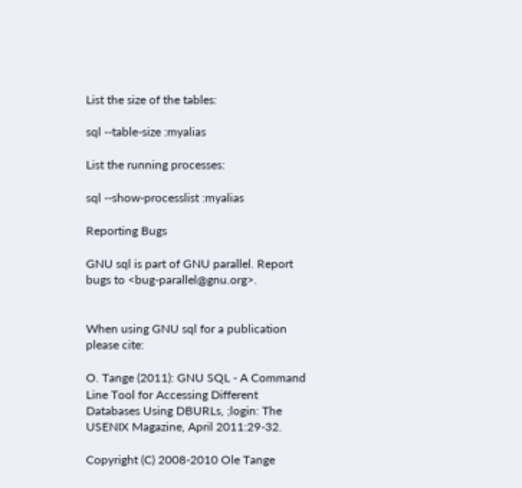List the size of the tables:

sql --table-size :myalias

List the running processes:

sql --show-processlist :myalias

Reporting Bugs

GNU sql is part of GNU parallel. Report bugs to <bug-parallel@gnu.org>.


When using GNU sql for a publication please cite:

O. Tange (2011): GNU SQL - A Command Line Tool for Accessing Different Databases Using DBURLs, ;login: The USENIX Magazine, April 2011:29-32.

Copyright (C) 2008-2010 Ole Tange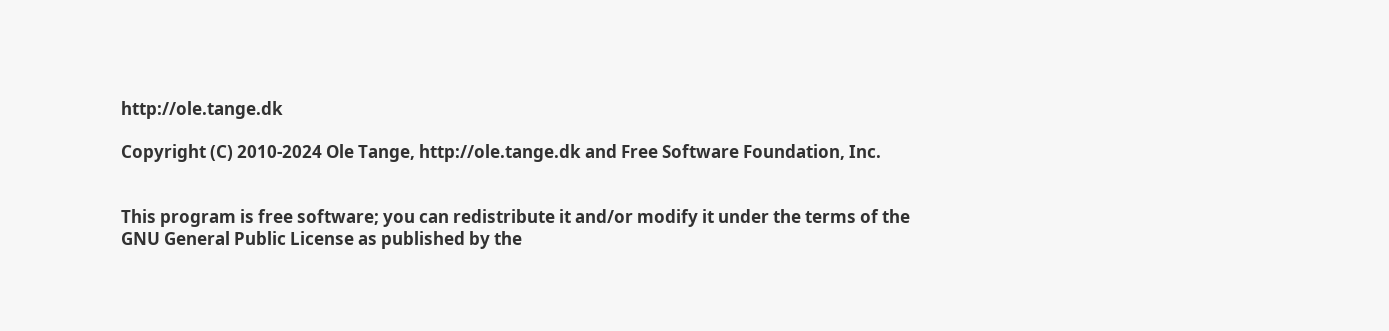http://ole.tange.dk

Copyright (C) 2010-2024 Ole Tange, http://ole.tange.dk and Free Software Foundation, Inc.


This program is free software; you can redistribute it and/or modify it under the terms of the GNU General Public License as published by the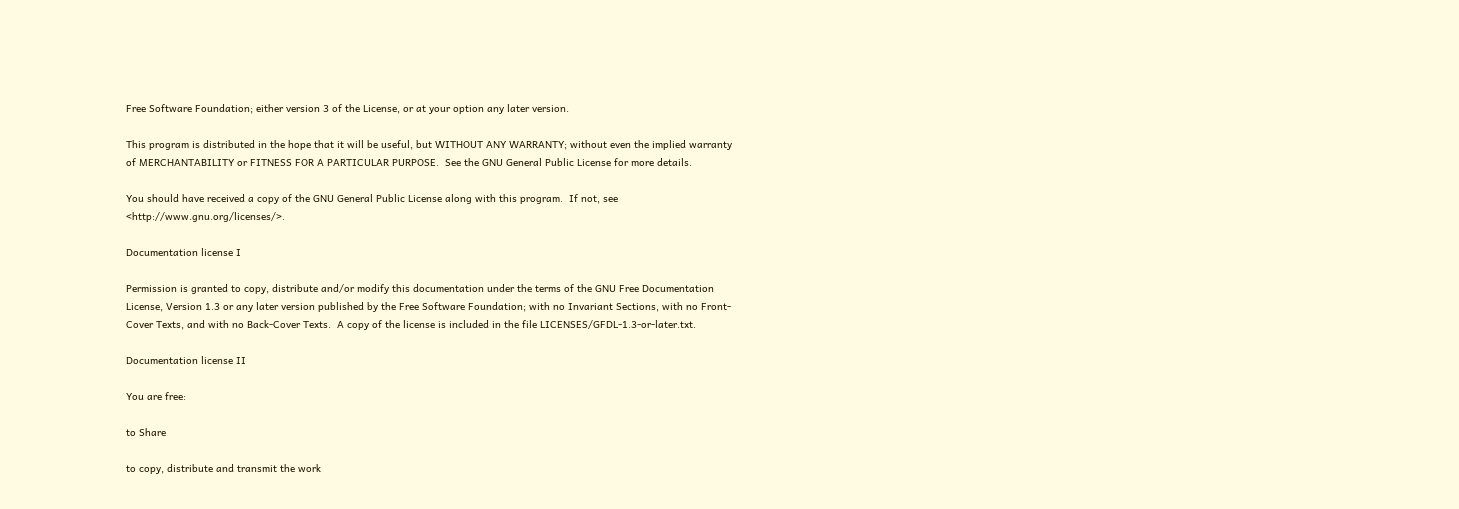Free Software Foundation; either version 3 of the License, or at your option any later version.

This program is distributed in the hope that it will be useful, but WITHOUT ANY WARRANTY; without even the implied warranty of MERCHANTABILITY or FITNESS FOR A PARTICULAR PURPOSE.  See the GNU General Public License for more details.

You should have received a copy of the GNU General Public License along with this program.  If not, see <http://www.gnu.org/licenses/>.

Documentation license I

Permission is granted to copy, distribute and/or modify this documentation under the terms of the GNU Free Documentation License, Version 1.3 or any later version published by the Free Software Foundation; with no Invariant Sections, with no Front-Cover Texts, and with no Back-Cover Texts.  A copy of the license is included in the file LICENSES/GFDL-1.3-or-later.txt.

Documentation license II

You are free:

to Share

to copy, distribute and transmit the work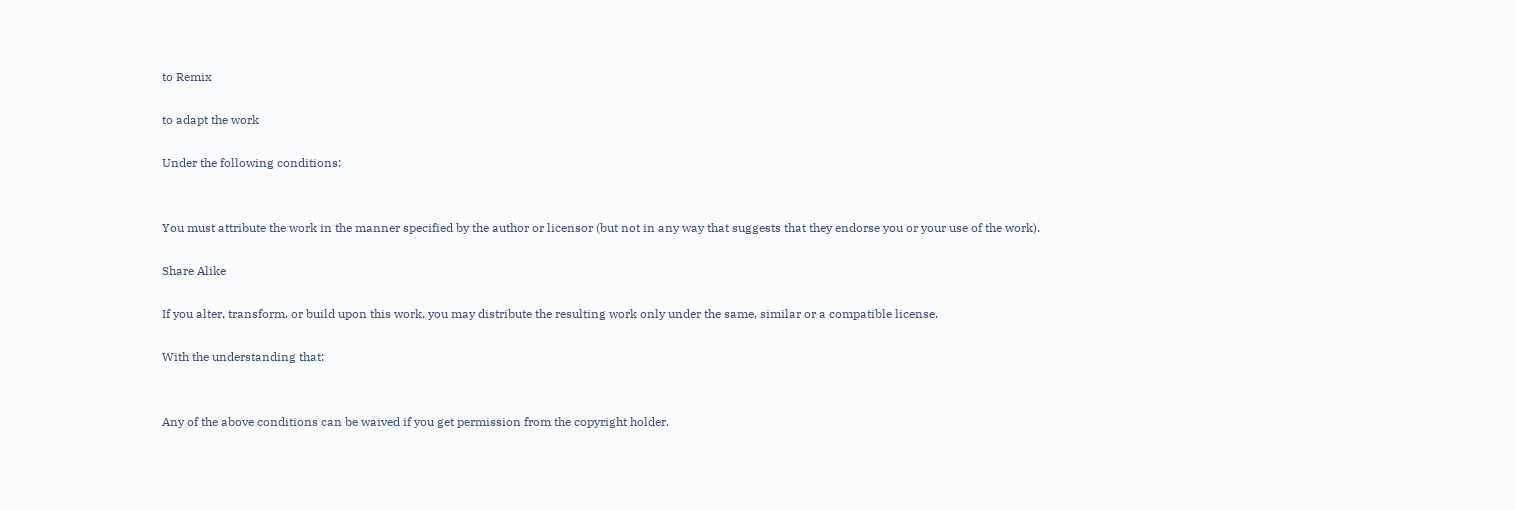to Remix

to adapt the work

Under the following conditions:


You must attribute the work in the manner specified by the author or licensor (but not in any way that suggests that they endorse you or your use of the work).

Share Alike

If you alter, transform, or build upon this work, you may distribute the resulting work only under the same, similar or a compatible license.

With the understanding that:


Any of the above conditions can be waived if you get permission from the copyright holder.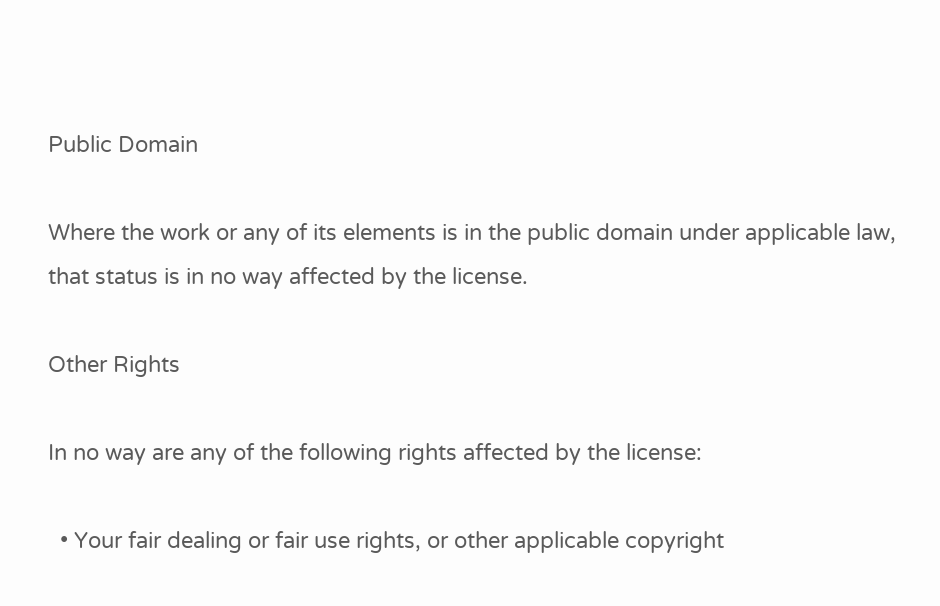Public Domain

Where the work or any of its elements is in the public domain under applicable law, that status is in no way affected by the license.

Other Rights

In no way are any of the following rights affected by the license:

  • Your fair dealing or fair use rights, or other applicable copyright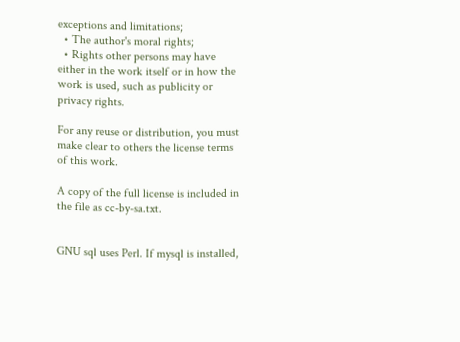exceptions and limitations;
  • The author's moral rights;
  • Rights other persons may have either in the work itself or in how the work is used, such as publicity or privacy rights.

For any reuse or distribution, you must make clear to others the license terms of this work.

A copy of the full license is included in the file as cc-by-sa.txt.


GNU sql uses Perl. If mysql is installed,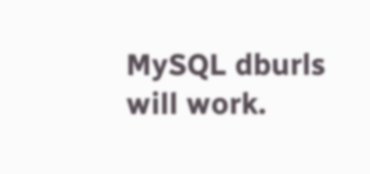MySQL dburls will work.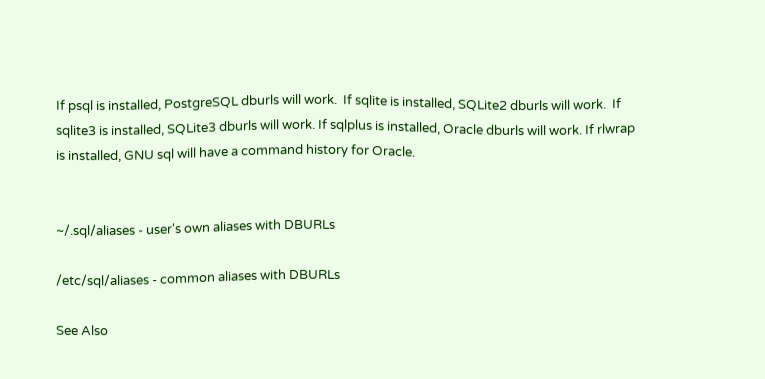If psql is installed, PostgreSQL dburls will work.  If sqlite is installed, SQLite2 dburls will work.  If sqlite3 is installed, SQLite3 dburls will work. If sqlplus is installed, Oracle dburls will work. If rlwrap is installed, GNU sql will have a command history for Oracle.


~/.sql/aliases - user's own aliases with DBURLs

/etc/sql/aliases - common aliases with DBURLs

See Also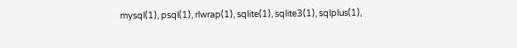mysql(1), psql(1), rlwrap(1), sqlite(1), sqlite3(1), sqlplus(1),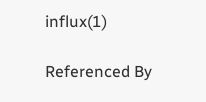influx(1)

Referenced By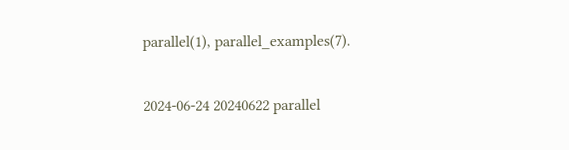parallel(1), parallel_examples(7).

2024-06-24 20240622 parallel